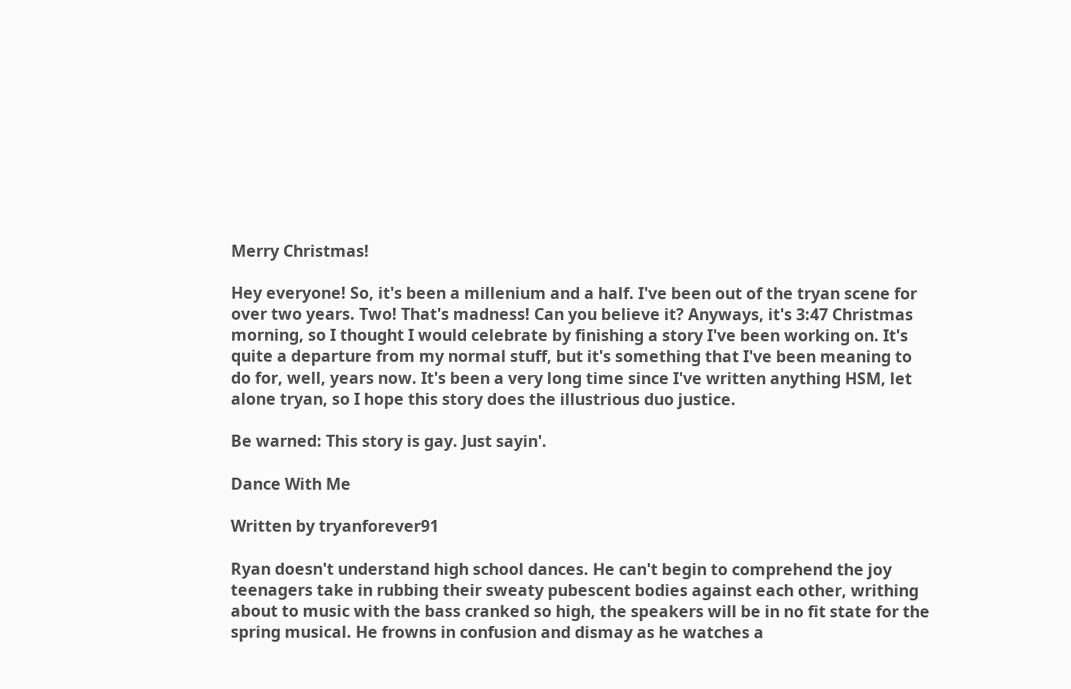Merry Christmas!

Hey everyone! So, it's been a millenium and a half. I've been out of the tryan scene for over two years. Two! That's madness! Can you believe it? Anyways, it's 3:47 Christmas morning, so I thought I would celebrate by finishing a story I've been working on. It's quite a departure from my normal stuff, but it's something that I've been meaning to do for, well, years now. It's been a very long time since I've written anything HSM, let alone tryan, so I hope this story does the illustrious duo justice.

Be warned: This story is gay. Just sayin'.

Dance With Me

Written by tryanforever91

Ryan doesn't understand high school dances. He can't begin to comprehend the joy teenagers take in rubbing their sweaty pubescent bodies against each other, writhing about to music with the bass cranked so high, the speakers will be in no fit state for the spring musical. He frowns in confusion and dismay as he watches a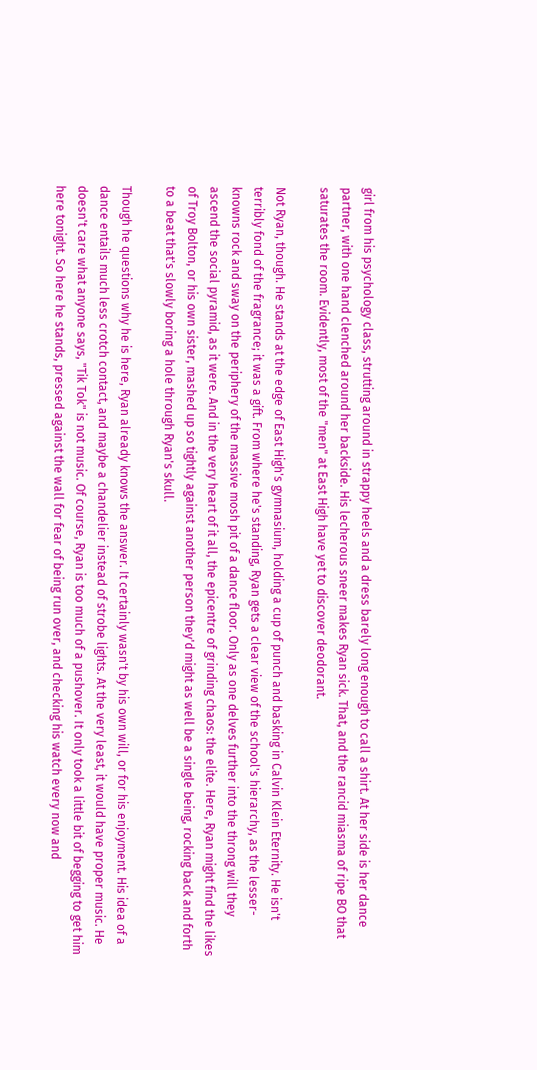girl from his psychology class, strutting around in strappy heels and a dress barely long enough to call a shirt. At her side is her dance partner, with one hand clenched around her backside. His lecherous sneer makes Ryan sick. That, and the rancid miasma of ripe BO that saturates the room. Evidently, most of the "men" at East High have yet to discover deodorant.

Not Ryan, though. He stands at the edge of East High's gymnasium, holding a cup of punch and basking in Calvin Klein Eternity. He isn't terribly fond of the fragrance; it was a gift. From where he's standing, Ryan gets a clear view of the school's hierarchy, as the lesser-knowns rock and sway on the periphery of the massive mosh pit of a dance floor. Only as one delves further into the throng will they ascend the social pyramid, as it were. And in the very heart of it all, the epicentre of grinding chaos: the elite. Here, Ryan might find the likes of Troy Bolton, or his own sister, mashed up so tightly against another person they'd might as well be a single being, rocking back and forth to a beat that's slowly boring a hole through Ryan's skull.

Though he questions why he is here, Ryan already knows the answer. It certainly wasn't by his own will, or for his enjoyment. His idea of a dance entails much less crotch contact, and maybe a chandelier instead of strobe lights. At the very least, it would have proper music. He doesn't care what anyone says, "Tik Tok" is not music. Of course, Ryan is too much of a pushover. It only took a little bit of begging to get him here tonight. So here he stands, pressed against the wall for fear of being run over, and checking his watch every now and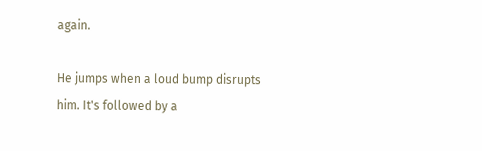again.

He jumps when a loud bump disrupts him. It's followed by a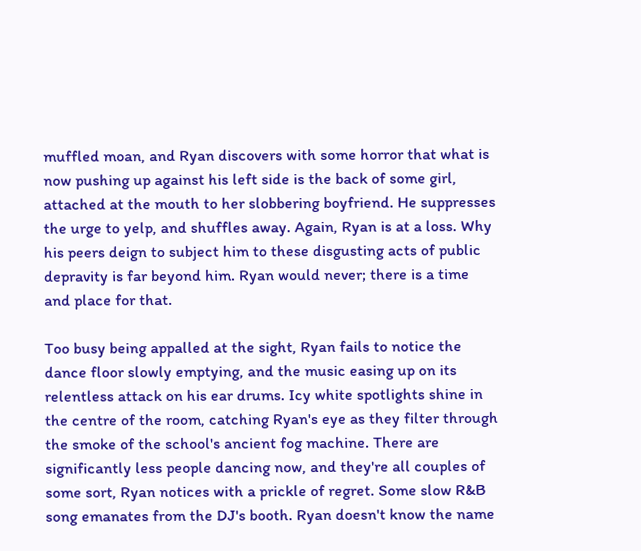muffled moan, and Ryan discovers with some horror that what is now pushing up against his left side is the back of some girl, attached at the mouth to her slobbering boyfriend. He suppresses the urge to yelp, and shuffles away. Again, Ryan is at a loss. Why his peers deign to subject him to these disgusting acts of public depravity is far beyond him. Ryan would never; there is a time and place for that.

Too busy being appalled at the sight, Ryan fails to notice the dance floor slowly emptying, and the music easing up on its relentless attack on his ear drums. Icy white spotlights shine in the centre of the room, catching Ryan's eye as they filter through the smoke of the school's ancient fog machine. There are significantly less people dancing now, and they're all couples of some sort, Ryan notices with a prickle of regret. Some slow R&B song emanates from the DJ's booth. Ryan doesn't know the name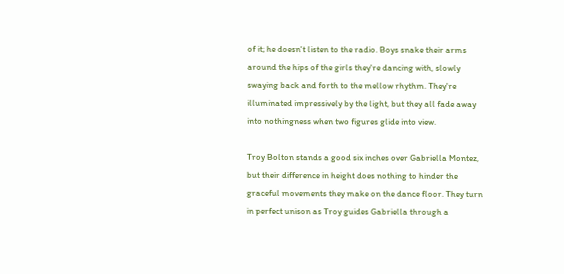of it; he doesn't listen to the radio. Boys snake their arms around the hips of the girls they're dancing with, slowly swaying back and forth to the mellow rhythm. They're illuminated impressively by the light, but they all fade away into nothingness when two figures glide into view.

Troy Bolton stands a good six inches over Gabriella Montez, but their difference in height does nothing to hinder the graceful movements they make on the dance floor. They turn in perfect unison as Troy guides Gabriella through a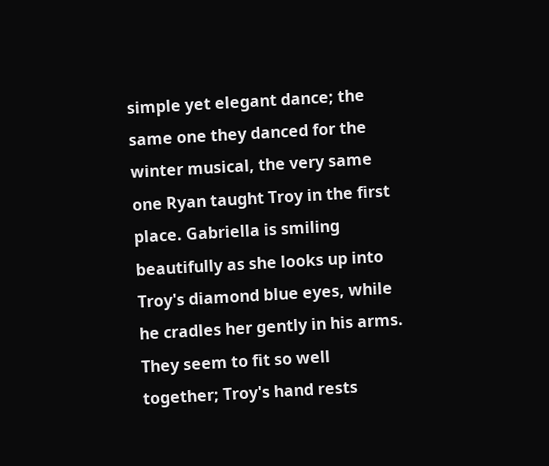simple yet elegant dance; the same one they danced for the winter musical, the very same one Ryan taught Troy in the first place. Gabriella is smiling beautifully as she looks up into Troy's diamond blue eyes, while he cradles her gently in his arms. They seem to fit so well together; Troy's hand rests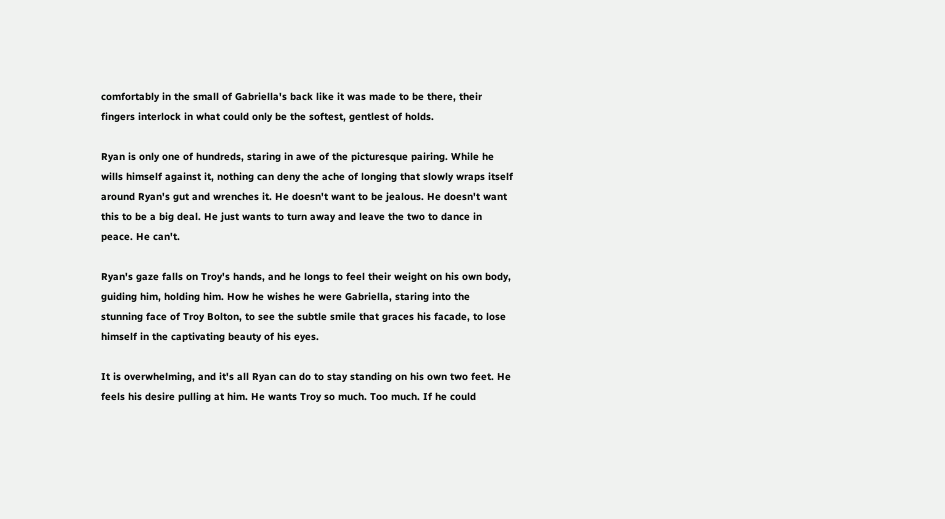comfortably in the small of Gabriella's back like it was made to be there, their fingers interlock in what could only be the softest, gentlest of holds.

Ryan is only one of hundreds, staring in awe of the picturesque pairing. While he wills himself against it, nothing can deny the ache of longing that slowly wraps itself around Ryan's gut and wrenches it. He doesn't want to be jealous. He doesn't want this to be a big deal. He just wants to turn away and leave the two to dance in peace. He can't.

Ryan's gaze falls on Troy's hands, and he longs to feel their weight on his own body, guiding him, holding him. How he wishes he were Gabriella, staring into the stunning face of Troy Bolton, to see the subtle smile that graces his facade, to lose himself in the captivating beauty of his eyes.

It is overwhelming, and it's all Ryan can do to stay standing on his own two feet. He feels his desire pulling at him. He wants Troy so much. Too much. If he could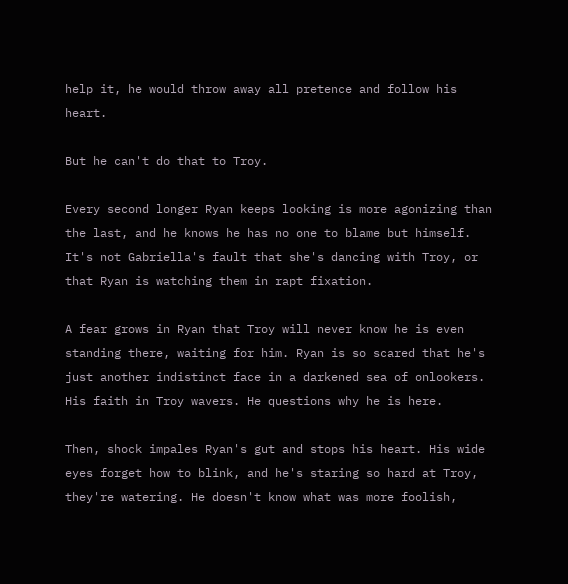help it, he would throw away all pretence and follow his heart.

But he can't do that to Troy.

Every second longer Ryan keeps looking is more agonizing than the last, and he knows he has no one to blame but himself. It's not Gabriella's fault that she's dancing with Troy, or that Ryan is watching them in rapt fixation.

A fear grows in Ryan that Troy will never know he is even standing there, waiting for him. Ryan is so scared that he's just another indistinct face in a darkened sea of onlookers. His faith in Troy wavers. He questions why he is here.

Then, shock impales Ryan's gut and stops his heart. His wide eyes forget how to blink, and he's staring so hard at Troy, they're watering. He doesn't know what was more foolish,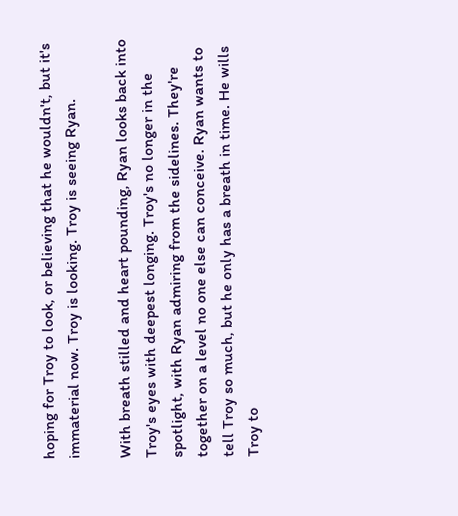hoping for Troy to look, or believing that he wouldn't, but it's immaterial now. Troy is looking. Troy is seeing Ryan.

With breath stilled and heart pounding, Ryan looks back into Troy's eyes with deepest longing. Troy's no longer in the spotlight, with Ryan admiring from the sidelines. They're together on a level no one else can conceive. Ryan wants to tell Troy so much, but he only has a breath in time. He wills Troy to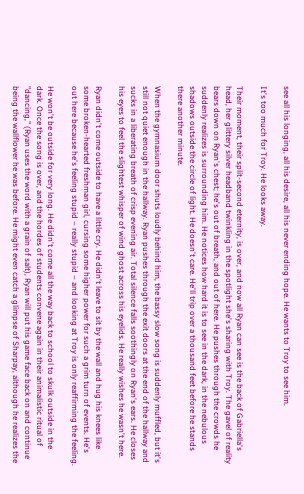see all his longing, all his desire, all his never ending hope. He wants to Troy to see him.

It's too much for Troy. He looks away.

Their moment, their split-second eternity, is over, and now all Ryan can see is the back of Gabriella's head, her glittery silver headband twinkling in the spotlight she's sharing with Troy. The gavel of reality bears down on Ryan's chest; he's out of breath, and out of here. He pushes through the crowds he suddenly realizes is surrounding him. He notices how hard it is to see in the dark, in the nebulous shadows outside the circle of light. He doesn't care. He'll trip over a thousand feet before he stands there another minute.

When the gymnasium door shuts loudly behind him, the bassy slow song is suddenly muffled, but it's still not quiet enough in the hallway. Ryan pushes through the exit doors at the end of the hallway and sucks in a liberating breath of crisp evening air. Total silence falls soothingly on Ryan's ears. He closes his eyes to feel the slightest whisper of wind ghost across his eyelids. He really wishes he wasn't here.

Ryan didn't come outside to have a little cry. He didn't leave to sit by the wall and hug his knees like some broken-hearted freshman girl, cursing some higher power for such a grim turn of events. He's out here because he's feeling stupid – really stupid – and looking at Troy is only reaffirming the feeling.

He won't be outside for very long. He didn't come all the way back to school to skulk outside in the dark. Once the song is over, and the hordes of students convene again in their animalistic ritual of "dancing," (Ryan uses the word with a grain of salt), Ryan will put his game face back on and continue being the wallflower he was before. He might even catch a glimpse of Sharpay, although he realizes the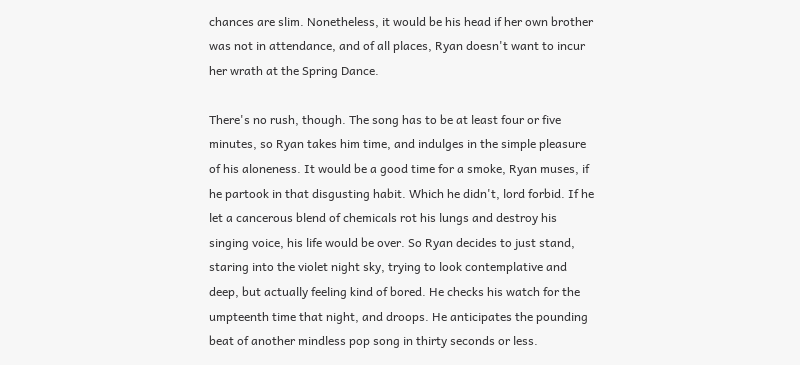chances are slim. Nonetheless, it would be his head if her own brother was not in attendance, and of all places, Ryan doesn't want to incur her wrath at the Spring Dance.

There's no rush, though. The song has to be at least four or five minutes, so Ryan takes him time, and indulges in the simple pleasure of his aloneness. It would be a good time for a smoke, Ryan muses, if he partook in that disgusting habit. Which he didn't, lord forbid. If he let a cancerous blend of chemicals rot his lungs and destroy his singing voice, his life would be over. So Ryan decides to just stand, staring into the violet night sky, trying to look contemplative and deep, but actually feeling kind of bored. He checks his watch for the umpteenth time that night, and droops. He anticipates the pounding beat of another mindless pop song in thirty seconds or less.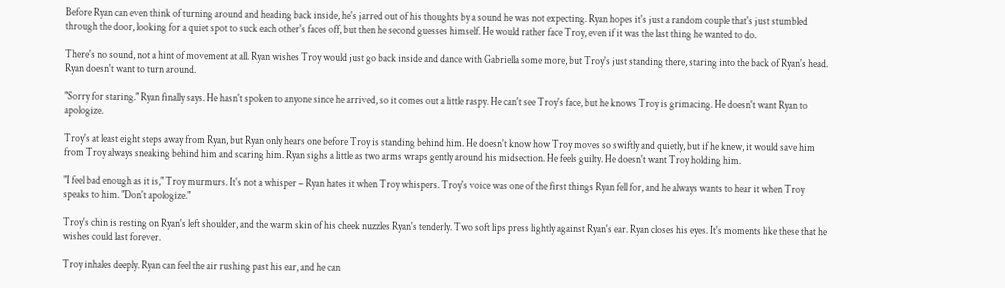Before Ryan can even think of turning around and heading back inside, he's jarred out of his thoughts by a sound he was not expecting. Ryan hopes it's just a random couple that's just stumbled through the door, looking for a quiet spot to suck each other's faces off, but then he second guesses himself. He would rather face Troy, even if it was the last thing he wanted to do.

There's no sound, not a hint of movement at all. Ryan wishes Troy would just go back inside and dance with Gabriella some more, but Troy's just standing there, staring into the back of Ryan's head. Ryan doesn't want to turn around.

"Sorry for staring." Ryan finally says. He hasn't spoken to anyone since he arrived, so it comes out a little raspy. He can't see Troy's face, but he knows Troy is grimacing. He doesn't want Ryan to apologize.

Troy's at least eight steps away from Ryan, but Ryan only hears one before Troy is standing behind him. He doesn't know how Troy moves so swiftly and quietly, but if he knew, it would save him from Troy always sneaking behind him and scaring him. Ryan sighs a little as two arms wraps gently around his midsection. He feels guilty. He doesn't want Troy holding him.

"I feel bad enough as it is," Troy murmurs. It's not a whisper – Ryan hates it when Troy whispers. Troy's voice was one of the first things Ryan fell for, and he always wants to hear it when Troy speaks to him. "Don't apologize."

Troy's chin is resting on Ryan's left shoulder, and the warm skin of his cheek nuzzles Ryan's tenderly. Two soft lips press lightly against Ryan's ear. Ryan closes his eyes. It's moments like these that he wishes could last forever.

Troy inhales deeply. Ryan can feel the air rushing past his ear, and he can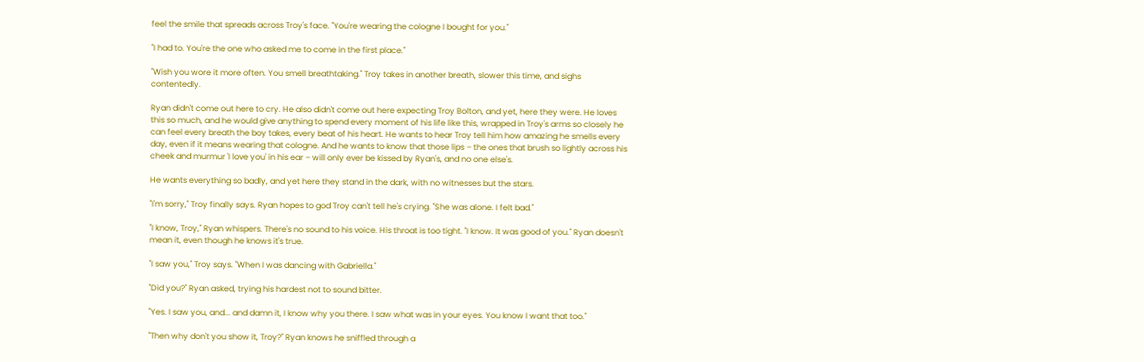feel the smile that spreads across Troy's face. "You're wearing the cologne I bought for you."

"I had to. You're the one who asked me to come in the first place."

"Wish you wore it more often. You smell breathtaking." Troy takes in another breath, slower this time, and sighs contentedly.

Ryan didn't come out here to cry. He also didn't come out here expecting Troy Bolton, and yet, here they were. He loves this so much, and he would give anything to spend every moment of his life like this, wrapped in Troy's arms so closely he can feel every breath the boy takes, every beat of his heart. He wants to hear Troy tell him how amazing he smells every day, even if it means wearing that cologne. And he wants to know that those lips – the ones that brush so lightly across his cheek and murmur 'I love you' in his ear – will only ever be kissed by Ryan's, and no one else's.

He wants everything so badly, and yet here they stand in the dark, with no witnesses but the stars.

"I'm sorry," Troy finally says. Ryan hopes to god Troy can't tell he's crying. "She was alone. I felt bad."

"I know, Troy," Ryan whispers. There's no sound to his voice. His throat is too tight. "I know. It was good of you." Ryan doesn't mean it, even though he knows it's true.

"I saw you," Troy says. "When I was dancing with Gabriella."

"Did you?" Ryan asked, trying his hardest not to sound bitter.

"Yes. I saw you, and... and damn it, I know why you there. I saw what was in your eyes. You know I want that too."

"Then why don't you show it, Troy?" Ryan knows he sniffled through a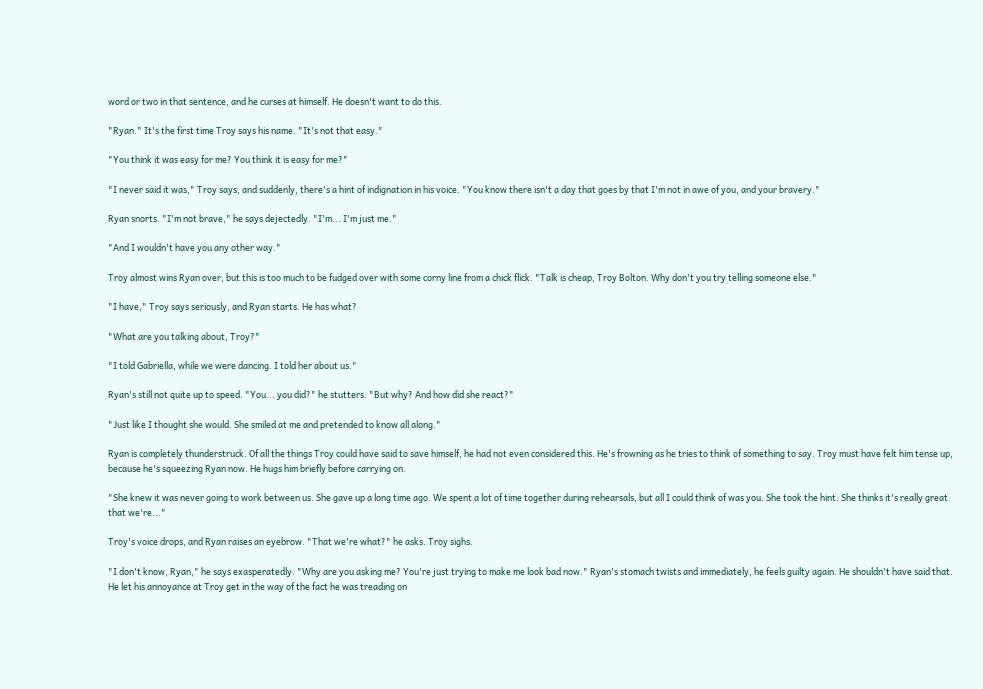word or two in that sentence, and he curses at himself. He doesn't want to do this.

"Ryan." It's the first time Troy says his name. "It's not that easy."

"You think it was easy for me? You think it is easy for me?"

"I never said it was," Troy says, and suddenly, there's a hint of indignation in his voice. "You know there isn't a day that goes by that I'm not in awe of you, and your bravery."

Ryan snorts. "I'm not brave," he says dejectedly. "I'm... I'm just me."

"And I wouldn't have you any other way."

Troy almost wins Ryan over, but this is too much to be fudged over with some corny line from a chick flick. "Talk is cheap, Troy Bolton. Why don't you try telling someone else."

"I have," Troy says seriously, and Ryan starts. He has what?

"What are you talking about, Troy?"

"I told Gabriella, while we were dancing. I told her about us."

Ryan's still not quite up to speed. "You... you did?" he stutters. "But why? And how did she react?"

"Just like I thought she would. She smiled at me and pretended to know all along."

Ryan is completely thunderstruck. Of all the things Troy could have said to save himself, he had not even considered this. He's frowning as he tries to think of something to say. Troy must have felt him tense up, because he's squeezing Ryan now. He hugs him briefly before carrying on.

"She knew it was never going to work between us. She gave up a long time ago. We spent a lot of time together during rehearsals, but all I could think of was you. She took the hint. She thinks it's really great that we're..."

Troy's voice drops, and Ryan raises an eyebrow. "That we're what?" he asks. Troy sighs.

"I don't know, Ryan," he says exasperatedly. "Why are you asking me? You're just trying to make me look bad now." Ryan's stomach twists and immediately, he feels guilty again. He shouldn't have said that. He let his annoyance at Troy get in the way of the fact he was treading on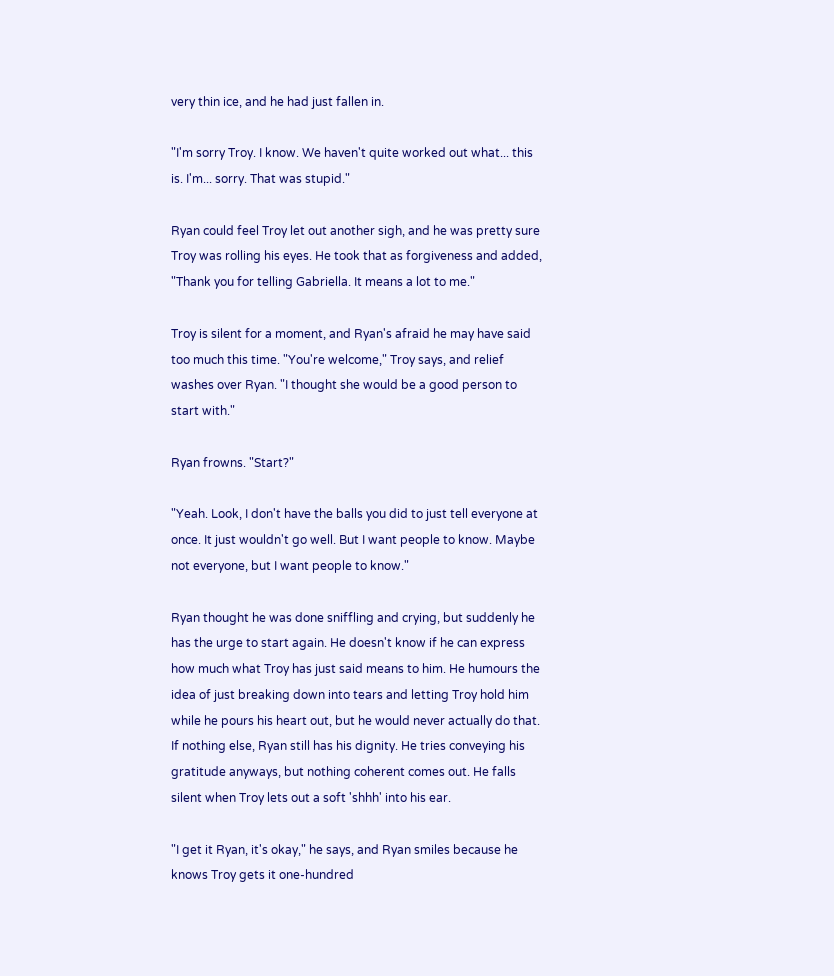very thin ice, and he had just fallen in.

"I'm sorry Troy. I know. We haven't quite worked out what... this is. I'm... sorry. That was stupid."

Ryan could feel Troy let out another sigh, and he was pretty sure Troy was rolling his eyes. He took that as forgiveness and added, "Thank you for telling Gabriella. It means a lot to me."

Troy is silent for a moment, and Ryan's afraid he may have said too much this time. "You're welcome," Troy says, and relief washes over Ryan. "I thought she would be a good person to start with."

Ryan frowns. "Start?"

"Yeah. Look, I don't have the balls you did to just tell everyone at once. It just wouldn't go well. But I want people to know. Maybe not everyone, but I want people to know."

Ryan thought he was done sniffling and crying, but suddenly he has the urge to start again. He doesn't know if he can express how much what Troy has just said means to him. He humours the idea of just breaking down into tears and letting Troy hold him while he pours his heart out, but he would never actually do that. If nothing else, Ryan still has his dignity. He tries conveying his gratitude anyways, but nothing coherent comes out. He falls silent when Troy lets out a soft 'shhh' into his ear.

"I get it Ryan, it's okay," he says, and Ryan smiles because he knows Troy gets it one-hundred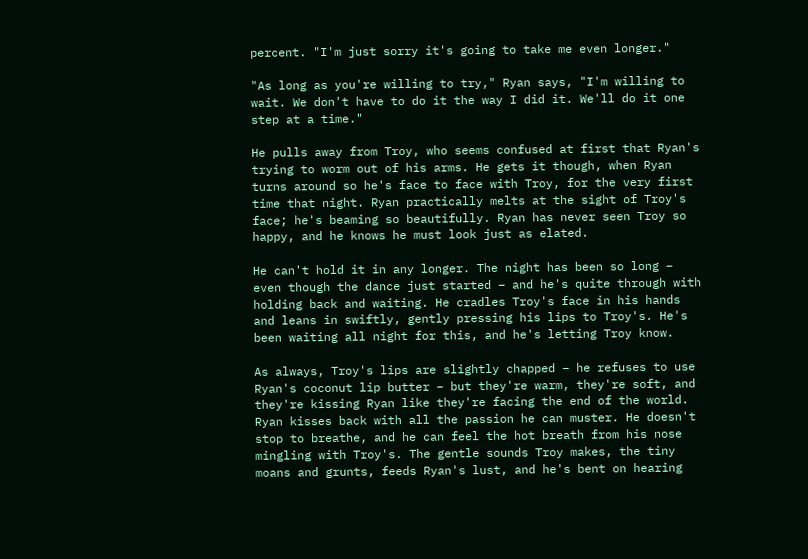percent. "I'm just sorry it's going to take me even longer."

"As long as you're willing to try," Ryan says, "I'm willing to wait. We don't have to do it the way I did it. We'll do it one step at a time."

He pulls away from Troy, who seems confused at first that Ryan's trying to worm out of his arms. He gets it though, when Ryan turns around so he's face to face with Troy, for the very first time that night. Ryan practically melts at the sight of Troy's face; he's beaming so beautifully. Ryan has never seen Troy so happy, and he knows he must look just as elated.

He can't hold it in any longer. The night has been so long – even though the dance just started – and he's quite through with holding back and waiting. He cradles Troy's face in his hands and leans in swiftly, gently pressing his lips to Troy's. He's been waiting all night for this, and he's letting Troy know.

As always, Troy's lips are slightly chapped – he refuses to use Ryan's coconut lip butter – but they're warm, they're soft, and they're kissing Ryan like they're facing the end of the world. Ryan kisses back with all the passion he can muster. He doesn't stop to breathe, and he can feel the hot breath from his nose mingling with Troy's. The gentle sounds Troy makes, the tiny moans and grunts, feeds Ryan's lust, and he's bent on hearing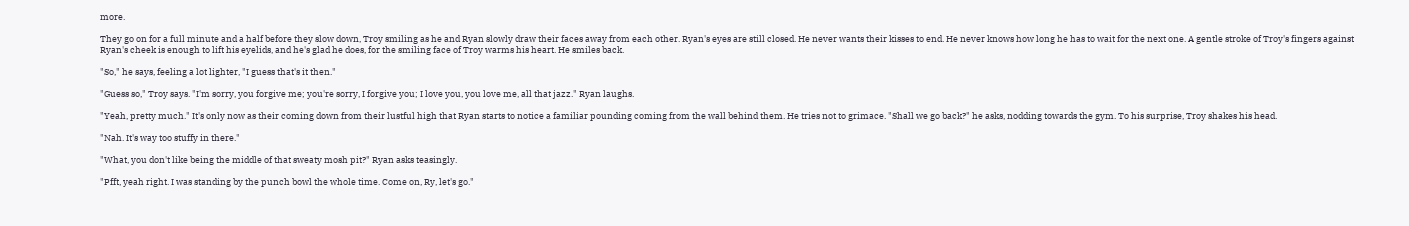more.

They go on for a full minute and a half before they slow down, Troy smiling as he and Ryan slowly draw their faces away from each other. Ryan's eyes are still closed. He never wants their kisses to end. He never knows how long he has to wait for the next one. A gentle stroke of Troy's fingers against Ryan's cheek is enough to lift his eyelids, and he's glad he does, for the smiling face of Troy warms his heart. He smiles back.

"So," he says, feeling a lot lighter, "I guess that's it then."

"Guess so," Troy says. "I'm sorry, you forgive me; you're sorry, I forgive you; I love you, you love me, all that jazz." Ryan laughs.

"Yeah, pretty much." It's only now as their coming down from their lustful high that Ryan starts to notice a familiar pounding coming from the wall behind them. He tries not to grimace. "Shall we go back?" he asks, nodding towards the gym. To his surprise, Troy shakes his head.

"Nah. It's way too stuffy in there."

"What, you don't like being the middle of that sweaty mosh pit?" Ryan asks teasingly.

"Pfft, yeah right. I was standing by the punch bowl the whole time. Come on, Ry, let's go."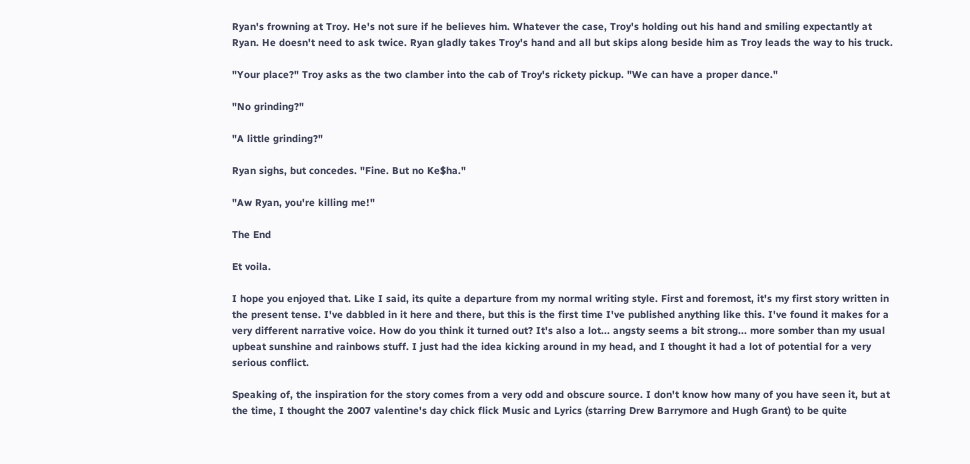Ryan's frowning at Troy. He's not sure if he believes him. Whatever the case, Troy's holding out his hand and smiling expectantly at Ryan. He doesn't need to ask twice. Ryan gladly takes Troy's hand and all but skips along beside him as Troy leads the way to his truck.

"Your place?" Troy asks as the two clamber into the cab of Troy's rickety pickup. "We can have a proper dance."

"No grinding?"

"A little grinding?"

Ryan sighs, but concedes. "Fine. But no Ke$ha."

"Aw Ryan, you're killing me!"

The End

Et voila.

I hope you enjoyed that. Like I said, its quite a departure from my normal writing style. First and foremost, it's my first story written in the present tense. I've dabbled in it here and there, but this is the first time I've published anything like this. I've found it makes for a very different narrative voice. How do you think it turned out? It's also a lot... angsty seems a bit strong... more somber than my usual upbeat sunshine and rainbows stuff. I just had the idea kicking around in my head, and I thought it had a lot of potential for a very serious conflict.

Speaking of, the inspiration for the story comes from a very odd and obscure source. I don't know how many of you have seen it, but at the time, I thought the 2007 valentine's day chick flick Music and Lyrics (starring Drew Barrymore and Hugh Grant) to be quite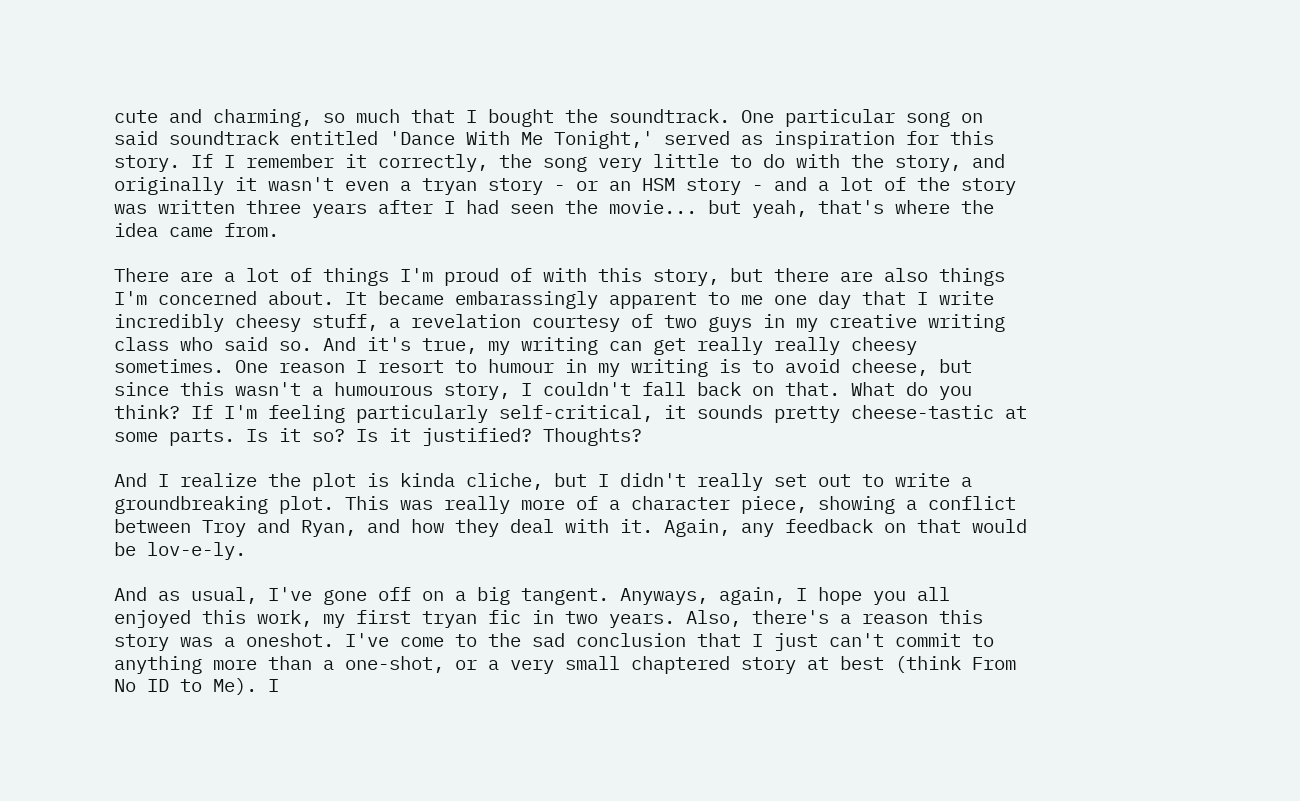cute and charming, so much that I bought the soundtrack. One particular song on said soundtrack entitled 'Dance With Me Tonight,' served as inspiration for this story. If I remember it correctly, the song very little to do with the story, and originally it wasn't even a tryan story - or an HSM story - and a lot of the story was written three years after I had seen the movie... but yeah, that's where the idea came from.

There are a lot of things I'm proud of with this story, but there are also things I'm concerned about. It became embarassingly apparent to me one day that I write incredibly cheesy stuff, a revelation courtesy of two guys in my creative writing class who said so. And it's true, my writing can get really really cheesy sometimes. One reason I resort to humour in my writing is to avoid cheese, but since this wasn't a humourous story, I couldn't fall back on that. What do you think? If I'm feeling particularly self-critical, it sounds pretty cheese-tastic at some parts. Is it so? Is it justified? Thoughts?

And I realize the plot is kinda cliche, but I didn't really set out to write a groundbreaking plot. This was really more of a character piece, showing a conflict between Troy and Ryan, and how they deal with it. Again, any feedback on that would be lov-e-ly.

And as usual, I've gone off on a big tangent. Anyways, again, I hope you all enjoyed this work, my first tryan fic in two years. Also, there's a reason this story was a oneshot. I've come to the sad conclusion that I just can't commit to anything more than a one-shot, or a very small chaptered story at best (think From No ID to Me). I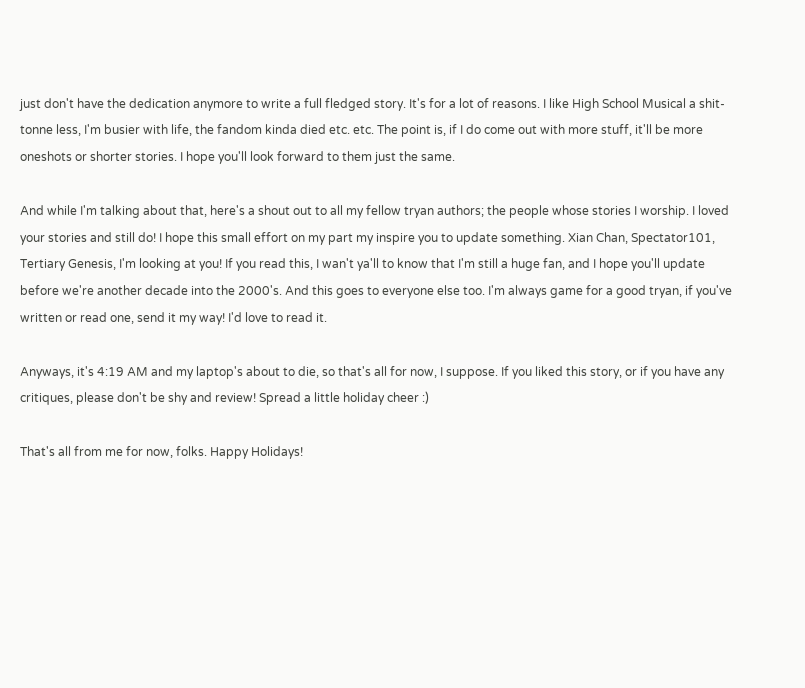just don't have the dedication anymore to write a full fledged story. It's for a lot of reasons. I like High School Musical a shit-tonne less, I'm busier with life, the fandom kinda died etc. etc. The point is, if I do come out with more stuff, it'll be more oneshots or shorter stories. I hope you'll look forward to them just the same.

And while I'm talking about that, here's a shout out to all my fellow tryan authors; the people whose stories I worship. I loved your stories and still do! I hope this small effort on my part my inspire you to update something. Xian Chan, Spectator101, Tertiary Genesis, I'm looking at you! If you read this, I wan't ya'll to know that I'm still a huge fan, and I hope you'll update before we're another decade into the 2000's. And this goes to everyone else too. I'm always game for a good tryan, if you've written or read one, send it my way! I'd love to read it.

Anyways, it's 4:19 AM and my laptop's about to die, so that's all for now, I suppose. If you liked this story, or if you have any critiques, please don't be shy and review! Spread a little holiday cheer :)

That's all from me for now, folks. Happy Holidays!